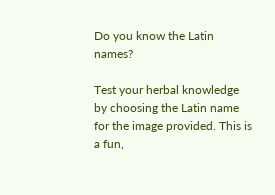Do you know the Latin names?

Test your herbal knowledge by choosing the Latin name for the image provided. This is a fun,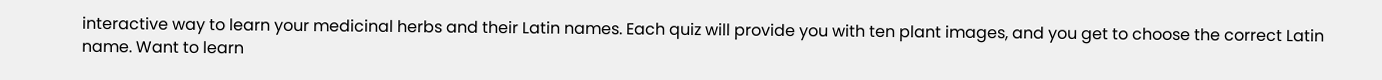interactive way to learn your medicinal herbs and their Latin names. Each quiz will provide you with ten plant images, and you get to choose the correct Latin name. Want to learn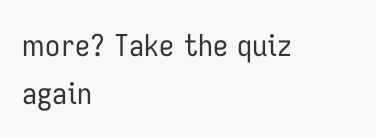more? Take the quiz again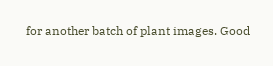for another batch of plant images. Good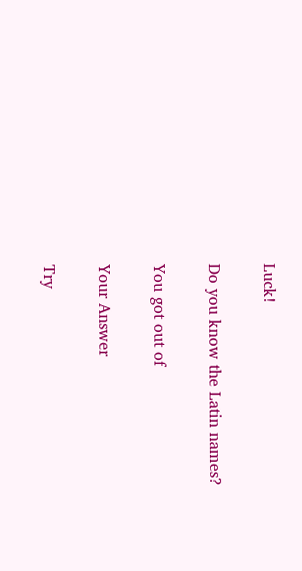Luck!

Do you know the Latin names?

You got out of

Your Answer

Try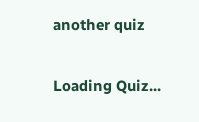another quiz

Loading Quiz...